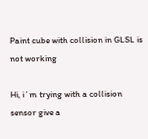Paint cube with collision in GLSL is not working

Hi, i´m trying with a collision sensor give a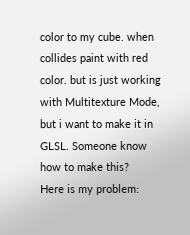color to my cube. when collides paint with red color. but is just working with Multitexture Mode, but i want to make it in GLSL. Someone know how to make this?
Here is my problem: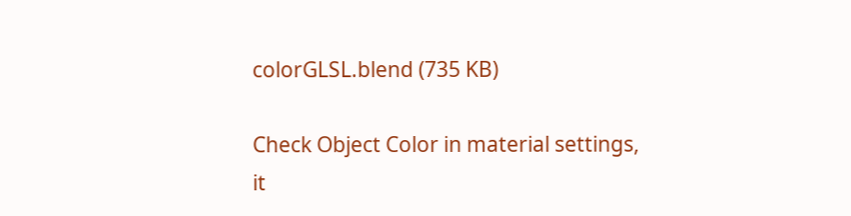colorGLSL.blend (735 KB)

Check Object Color in material settings, it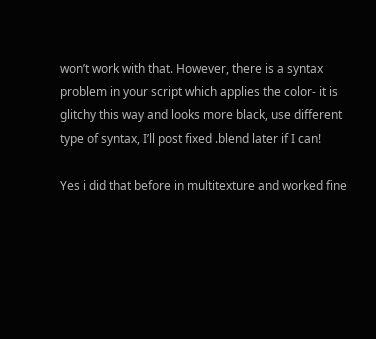won’t work with that. However, there is a syntax problem in your script which applies the color- it is glitchy this way and looks more black, use different type of syntax, I’ll post fixed .blend later if I can!

Yes i did that before in multitexture and worked fine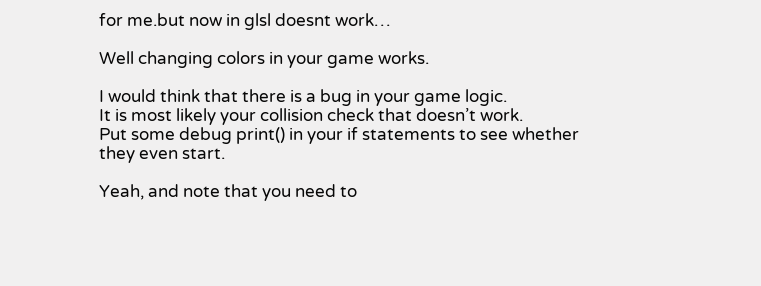for me.but now in glsl doesnt work…

Well changing colors in your game works.

I would think that there is a bug in your game logic.
It is most likely your collision check that doesn’t work.
Put some debug print() in your if statements to see whether they even start.

Yeah, and note that you need to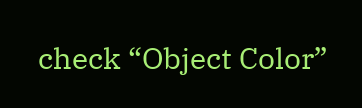check “Object Color”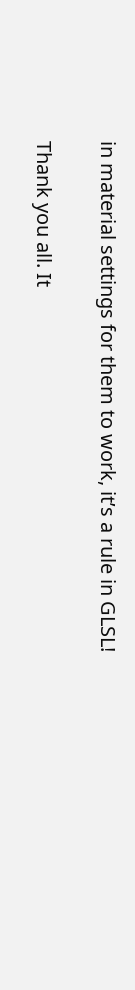in material settings for them to work, it’s a rule in GLSL!

Thank you all. It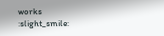works :slight_smile: